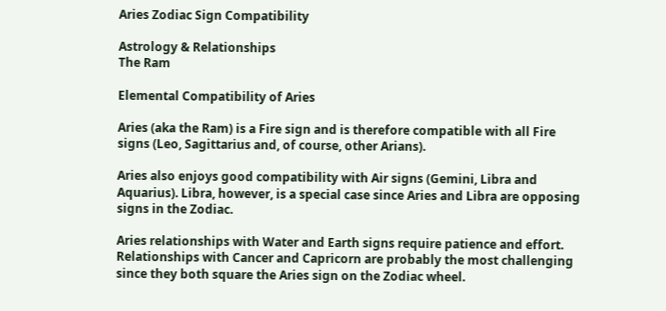Aries Zodiac Sign Compatibility

Astrology & Relationships
The Ram

Elemental Compatibility of Aries

Aries (aka the Ram) is a Fire sign and is therefore compatible with all Fire signs (Leo, Sagittarius and, of course, other Arians).

Aries also enjoys good compatibility with Air signs (Gemini, Libra and Aquarius). Libra, however, is a special case since Aries and Libra are opposing signs in the Zodiac.

Aries relationships with Water and Earth signs require patience and effort. Relationships with Cancer and Capricorn are probably the most challenging since they both square the Aries sign on the Zodiac wheel.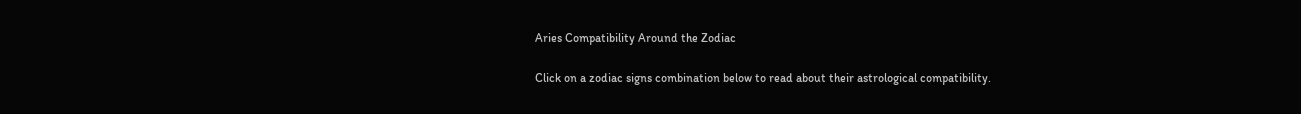Aries Compatibility Around the Zodiac

Click on a zodiac signs combination below to read about their astrological compatibility.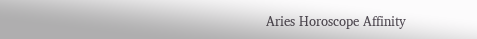Aries Horoscope Affinity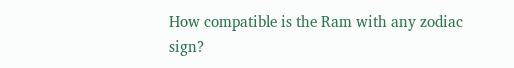How compatible is the Ram with any zodiac sign?